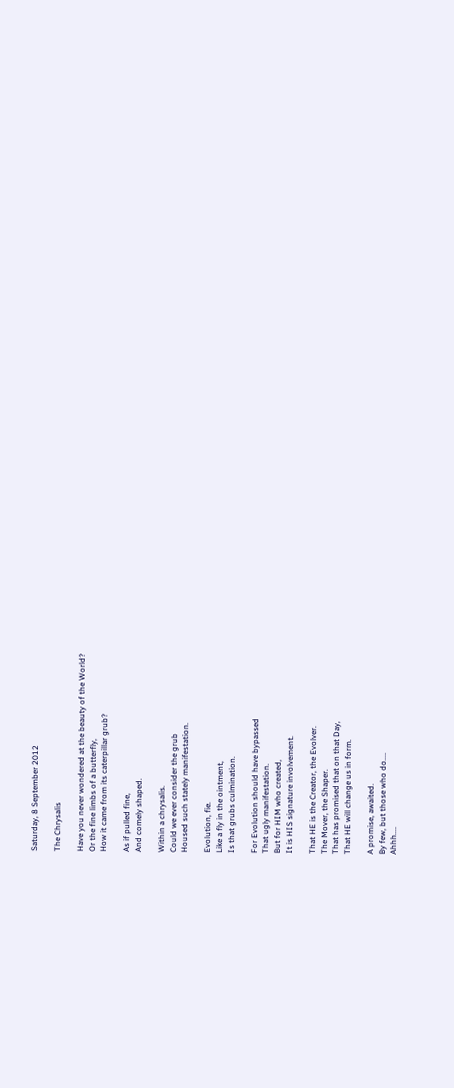Saturday, 8 September 2012

The Chrysalis

Have you never wondered at the beauty of the World?
Or the fine limbs of a butterfly,
How it came from its caterpillar grub?

As if pulled fine,
And comely shaped.

Within a chrysalis.
Could we ever consider the grub
Housed such stately manifestation.

Evolution, fie.
Like a fly in the ointment,
Is that grubs culmination.

For Evolution should have bypassed
That ugly manifestation.
But for HIM who created,
It is HIS signature involvement.

That HE is the Creator, the Evolver.
The Mover, the Shaper.
That has promised that on that Day,
That HE will change us in form.

A promise, awaited.
By few, but those who do....
Ahhh....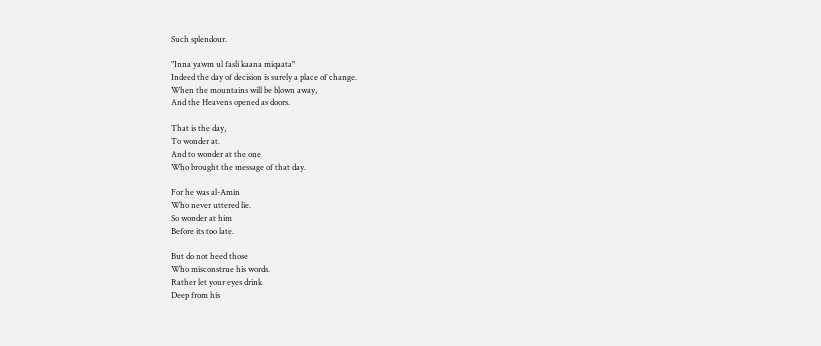Such splendour.

"Inna yawm ul fasli kaana miqaata"
Indeed the day of decision is surely a place of change.
When the mountains will be blown away,
And the Heavens opened as doors.

That is the day,
To wonder at.
And to wonder at the one
Who brought the message of that day.

For he was al-Amin
Who never uttered lie.
So wonder at him
Before its too late.

But do not heed those
Who misconstrue his words.
Rather let your eyes drink
Deep from his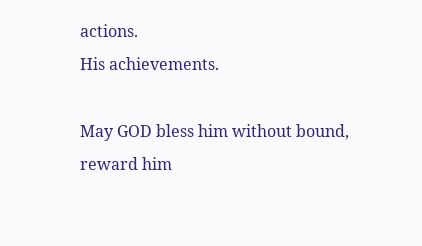actions.
His achievements.

May GOD bless him without bound,
reward him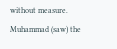without measure.
Muhammad (saw) the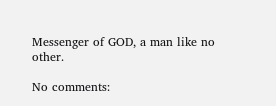Messenger of GOD, a man like no other.

No comments: